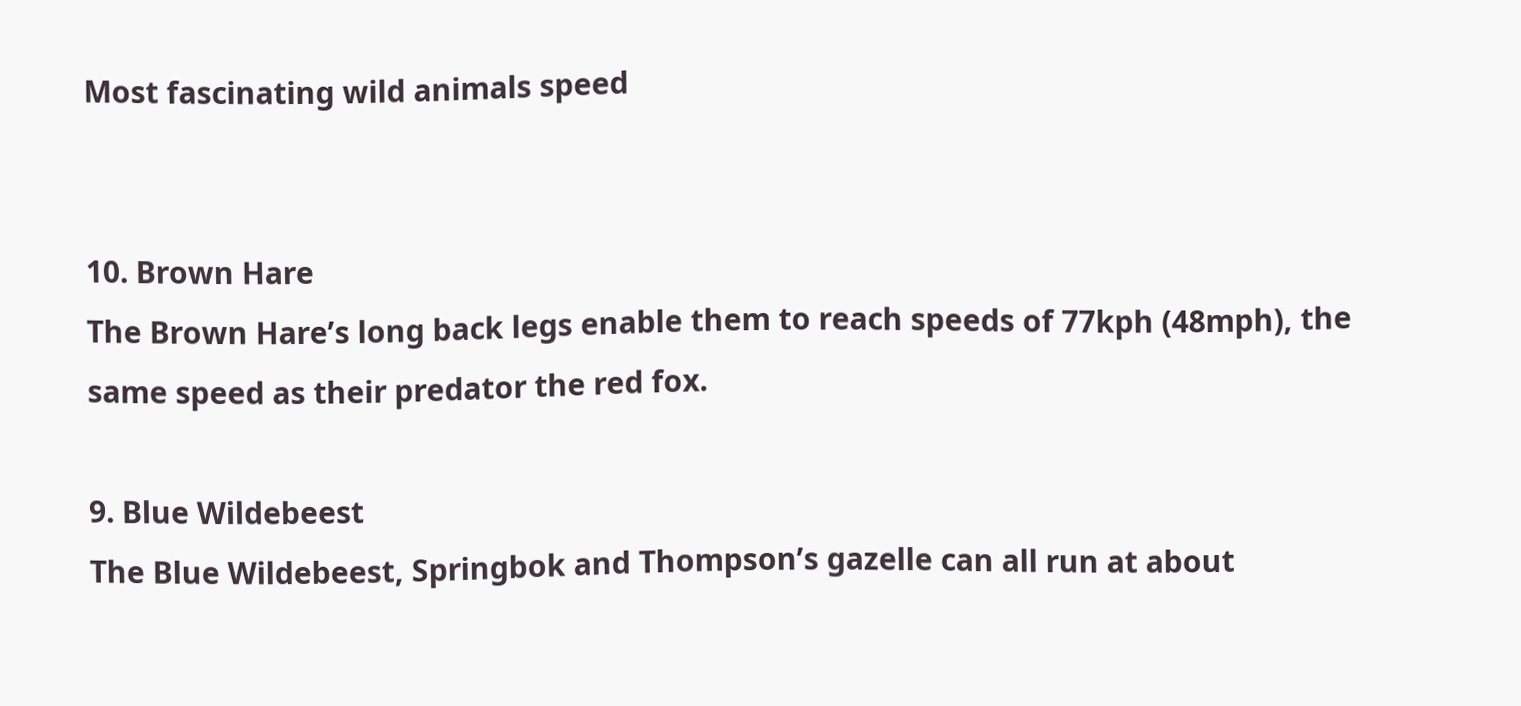Most fascinating wild animals speed


10. Brown Hare
The Brown Hare’s long back legs enable them to reach speeds of 77kph (48mph), the same speed as their predator the red fox.

9. Blue Wildebeest
The Blue Wildebeest, Springbok and Thompson’s gazelle can all run at about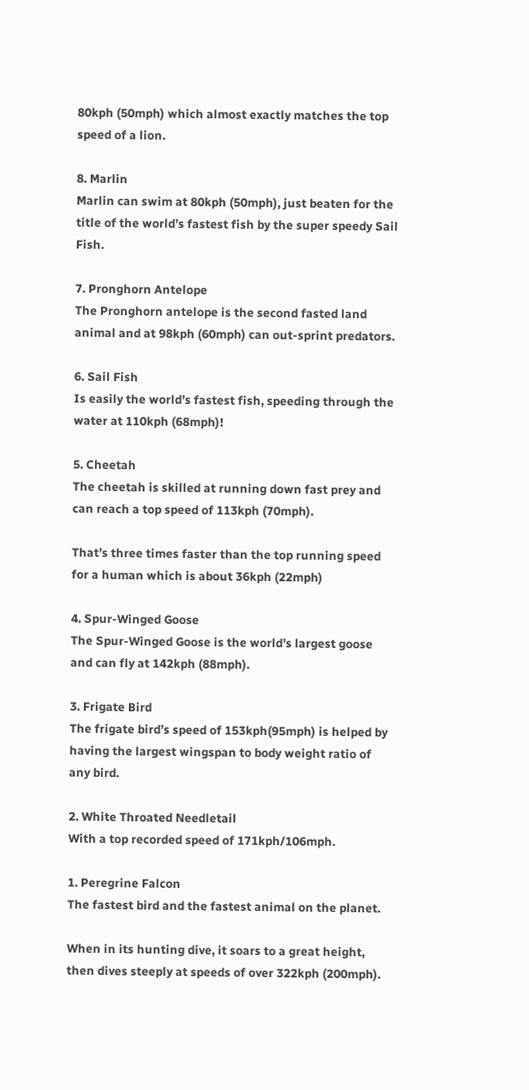80kph (50mph) which almost exactly matches the top speed of a lion.

8. Marlin
Marlin can swim at 80kph (50mph), just beaten for the title of the world’s fastest fish by the super speedy Sail Fish.

7. Pronghorn Antelope
The Pronghorn antelope is the second fasted land animal and at 98kph (60mph) can out-sprint predators.

6. Sail Fish
Is easily the world’s fastest fish, speeding through the water at 110kph (68mph)!

5. Cheetah
The cheetah is skilled at running down fast prey and can reach a top speed of 113kph (70mph).

That’s three times faster than the top running speed for a human which is about 36kph (22mph)

4. Spur-Winged Goose
The Spur-Winged Goose is the world’s largest goose and can fly at 142kph (88mph).

3. Frigate Bird
The frigate bird’s speed of 153kph(95mph) is helped by having the largest wingspan to body weight ratio of any bird.

2. White Throated Needletail
With a top recorded speed of 171kph/106mph.

1. Peregrine Falcon
The fastest bird and the fastest animal on the planet.

When in its hunting dive, it soars to a great height, then dives steeply at speeds of over 322kph (200mph).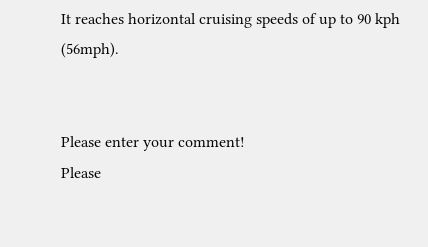It reaches horizontal cruising speeds of up to 90 kph (56mph).


Please enter your comment!
Please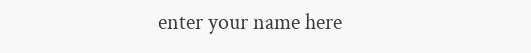enter your name here